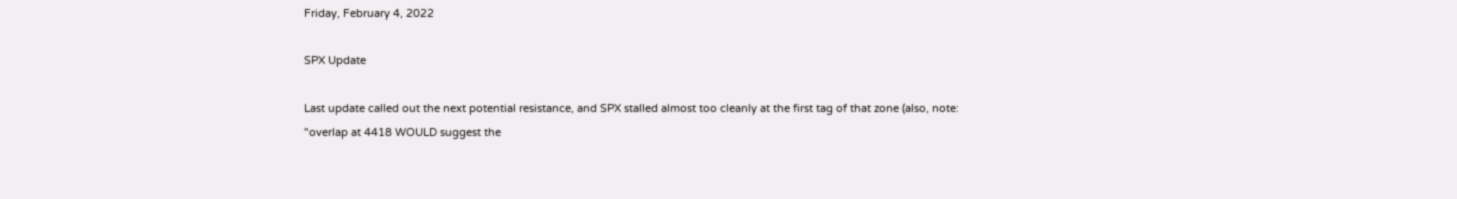Friday, February 4, 2022

SPX Update

Last update called out the next potential resistance, and SPX stalled almost too cleanly at the first tag of that zone (also, note:  "overlap at 4418 WOULD suggest the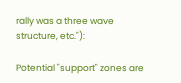rally was a three wave structure, etc."):

Potential "support" zones are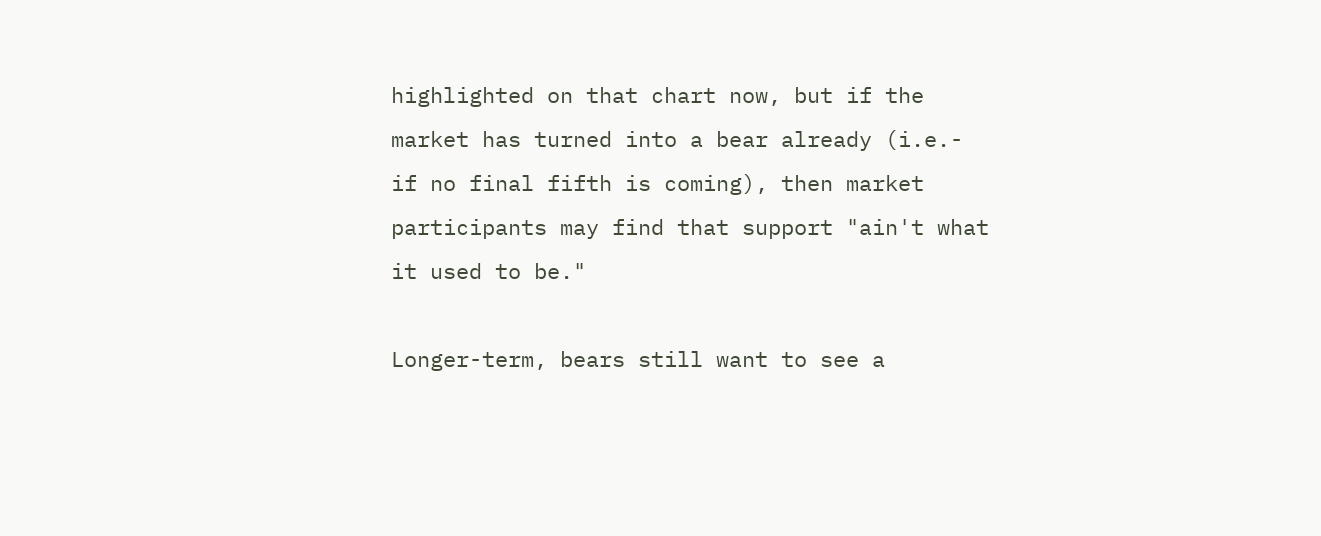highlighted on that chart now, but if the market has turned into a bear already (i.e.- if no final fifth is coming), then market participants may find that support "ain't what it used to be."

Longer-term, bears still want to see a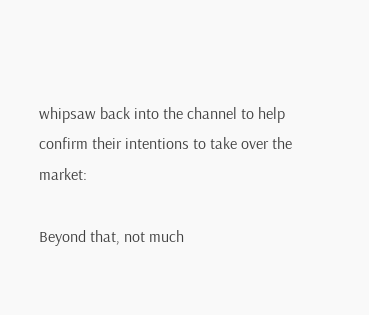whipsaw back into the channel to help confirm their intentions to take over the market:

Beyond that, not much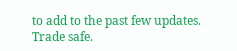to add to the past few updates.  Trade safe.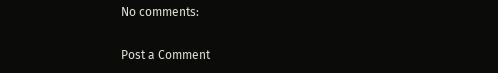No comments:

Post a Comment